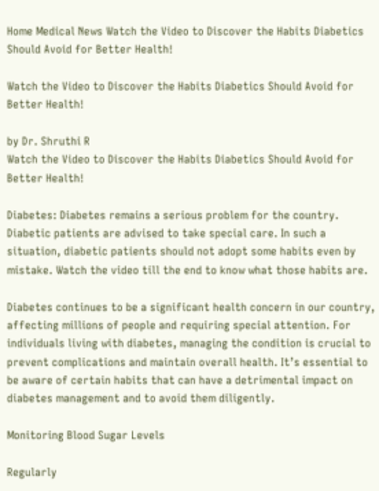Home Medical News Watch the Video to Discover the Habits Diabetics Should Avoid for Better Health!

Watch the Video to Discover the Habits Diabetics Should Avoid for Better Health!

by Dr. Shruthi R
Watch the Video to Discover the Habits Diabetics Should Avoid for Better Health!

Diabetes: Diabetes remains a serious problem for the country. Diabetic patients are advised to take special care. In such a situation, diabetic patients should not adopt some habits even by mistake. Watch the video till the end to know what those habits are.

Diabetes continues to be a significant health concern in our country, affecting millions of people and requiring special attention. For individuals living with diabetes, managing the condition is crucial to prevent complications and maintain overall health. It’s essential to be aware of certain habits that can have a detrimental impact on diabetes management and to avoid them diligently.

Monitoring Blood Sugar Levels

Regularly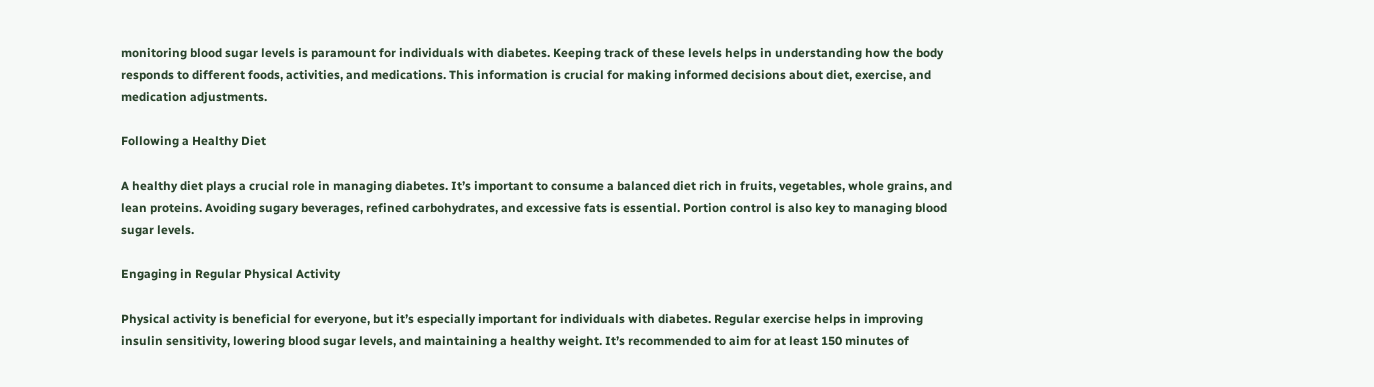monitoring blood sugar levels is paramount for individuals with diabetes. Keeping track of these levels helps in understanding how the body responds to different foods, activities, and medications. This information is crucial for making informed decisions about diet, exercise, and medication adjustments.

Following a Healthy Diet

A healthy diet plays a crucial role in managing diabetes. It’s important to consume a balanced diet rich in fruits, vegetables, whole grains, and lean proteins. Avoiding sugary beverages, refined carbohydrates, and excessive fats is essential. Portion control is also key to managing blood sugar levels.

Engaging in Regular Physical Activity

Physical activity is beneficial for everyone, but it’s especially important for individuals with diabetes. Regular exercise helps in improving insulin sensitivity, lowering blood sugar levels, and maintaining a healthy weight. It’s recommended to aim for at least 150 minutes of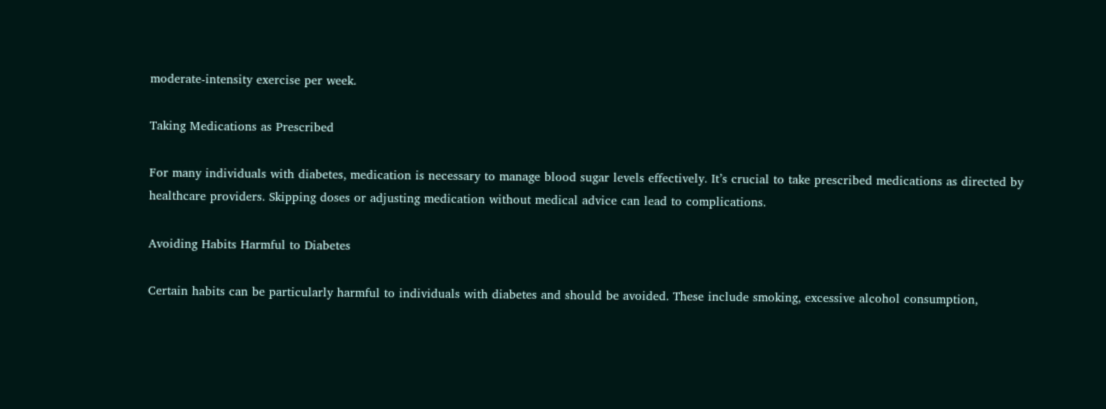moderate-intensity exercise per week.

Taking Medications as Prescribed

For many individuals with diabetes, medication is necessary to manage blood sugar levels effectively. It’s crucial to take prescribed medications as directed by healthcare providers. Skipping doses or adjusting medication without medical advice can lead to complications.

Avoiding Habits Harmful to Diabetes

Certain habits can be particularly harmful to individuals with diabetes and should be avoided. These include smoking, excessive alcohol consumption,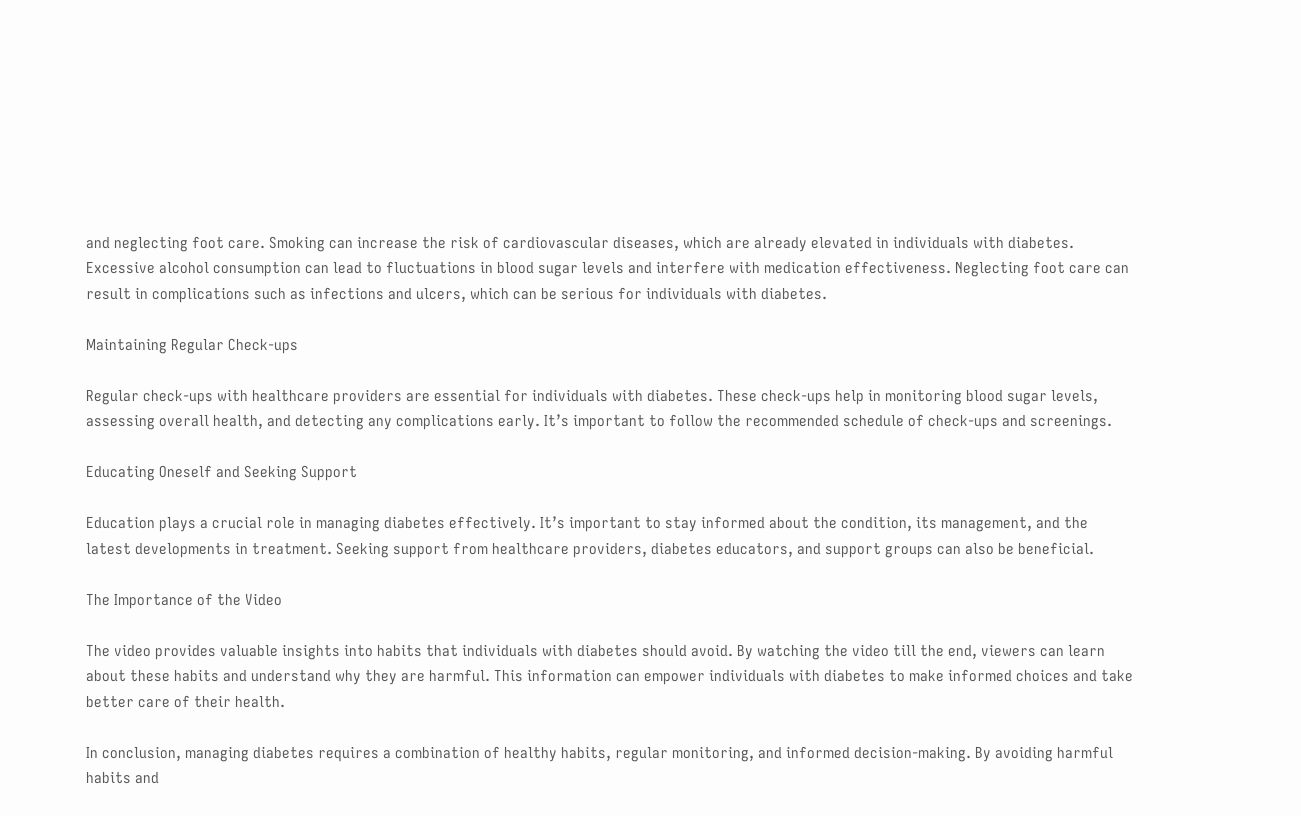and neglecting foot care. Smoking can increase the risk of cardiovascular diseases, which are already elevated in individuals with diabetes. Excessive alcohol consumption can lead to fluctuations in blood sugar levels and interfere with medication effectiveness. Neglecting foot care can result in complications such as infections and ulcers, which can be serious for individuals with diabetes.

Maintaining Regular Check-ups

Regular check-ups with healthcare providers are essential for individuals with diabetes. These check-ups help in monitoring blood sugar levels, assessing overall health, and detecting any complications early. It’s important to follow the recommended schedule of check-ups and screenings.

Educating Oneself and Seeking Support

Education plays a crucial role in managing diabetes effectively. It’s important to stay informed about the condition, its management, and the latest developments in treatment. Seeking support from healthcare providers, diabetes educators, and support groups can also be beneficial.

The Importance of the Video

The video provides valuable insights into habits that individuals with diabetes should avoid. By watching the video till the end, viewers can learn about these habits and understand why they are harmful. This information can empower individuals with diabetes to make informed choices and take better care of their health.

In conclusion, managing diabetes requires a combination of healthy habits, regular monitoring, and informed decision-making. By avoiding harmful habits and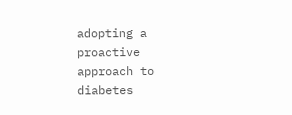adopting a proactive approach to diabetes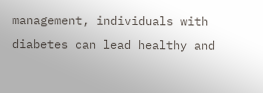management, individuals with diabetes can lead healthy and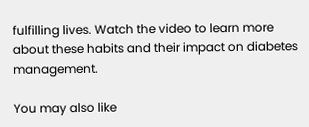fulfilling lives. Watch the video to learn more about these habits and their impact on diabetes management.

You may also like